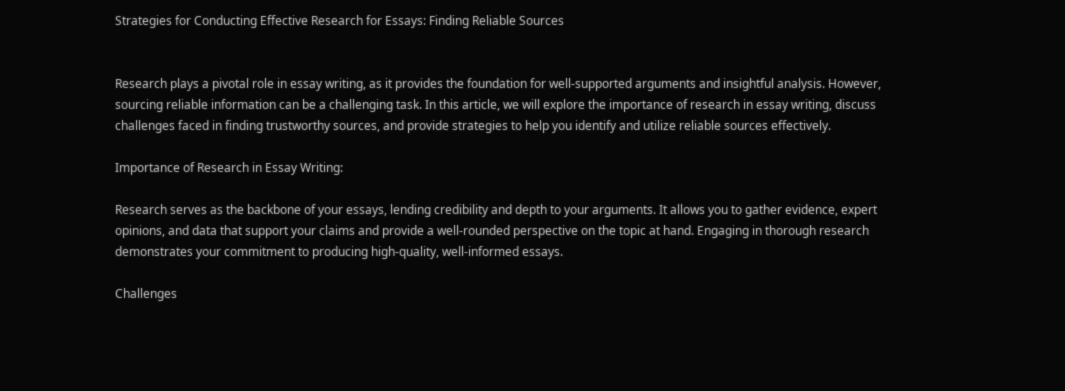Strategies for Conducting Effective Research for Essays: Finding Reliable Sources


Research plays a pivotal role in essay writing, as it provides the foundation for well-supported arguments and insightful analysis. However, sourcing reliable information can be a challenging task. In this article, we will explore the importance of research in essay writing, discuss challenges faced in finding trustworthy sources, and provide strategies to help you identify and utilize reliable sources effectively.

Importance of Research in Essay Writing:

Research serves as the backbone of your essays, lending credibility and depth to your arguments. It allows you to gather evidence, expert opinions, and data that support your claims and provide a well-rounded perspective on the topic at hand. Engaging in thorough research demonstrates your commitment to producing high-quality, well-informed essays.

Challenges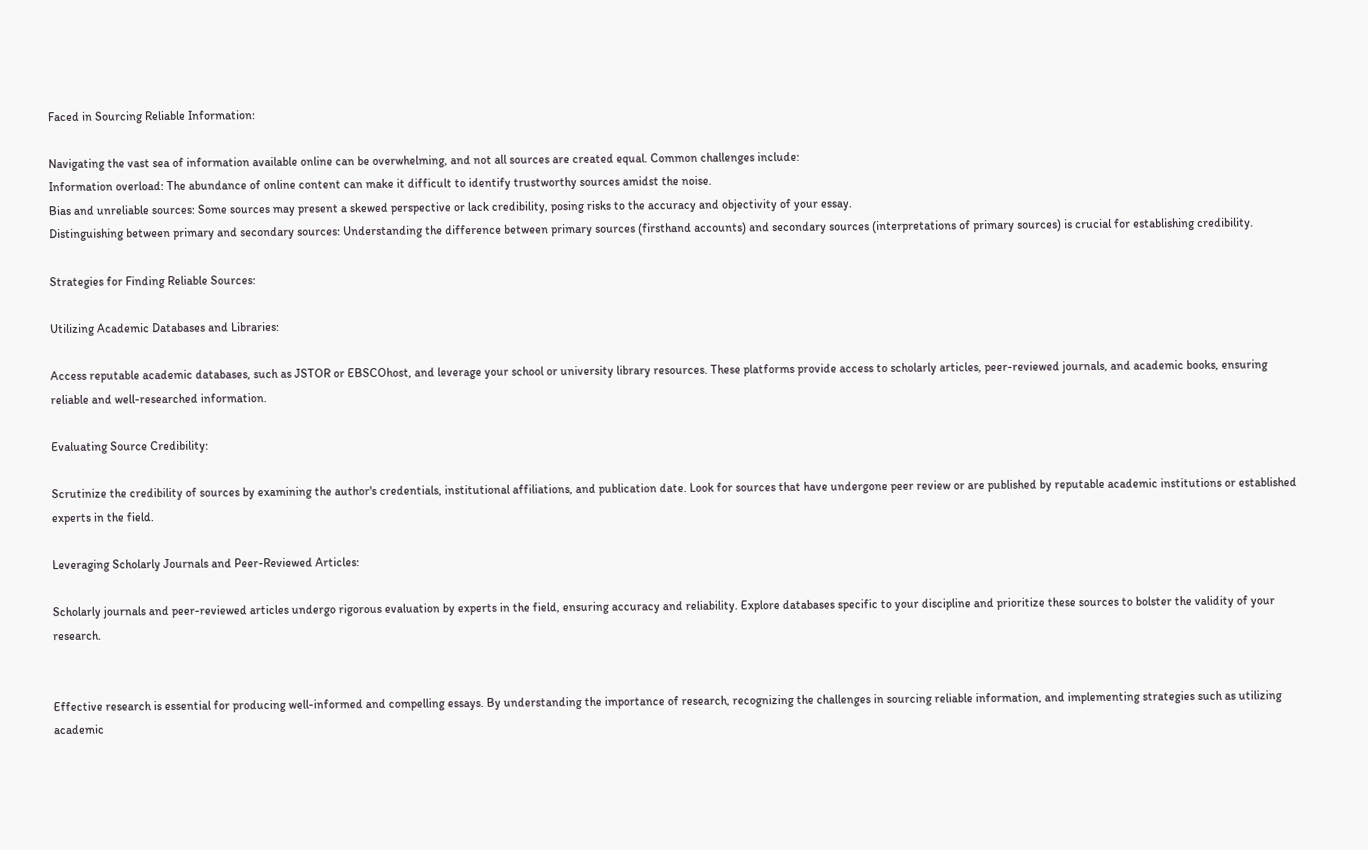Faced in Sourcing Reliable Information:

Navigating the vast sea of information available online can be overwhelming, and not all sources are created equal. Common challenges include:
Information overload: The abundance of online content can make it difficult to identify trustworthy sources amidst the noise.
Bias and unreliable sources: Some sources may present a skewed perspective or lack credibility, posing risks to the accuracy and objectivity of your essay.
Distinguishing between primary and secondary sources: Understanding the difference between primary sources (firsthand accounts) and secondary sources (interpretations of primary sources) is crucial for establishing credibility.

Strategies for Finding Reliable Sources:

Utilizing Academic Databases and Libraries:

Access reputable academic databases, such as JSTOR or EBSCOhost, and leverage your school or university library resources. These platforms provide access to scholarly articles, peer-reviewed journals, and academic books, ensuring reliable and well-researched information.

Evaluating Source Credibility:

Scrutinize the credibility of sources by examining the author's credentials, institutional affiliations, and publication date. Look for sources that have undergone peer review or are published by reputable academic institutions or established experts in the field.

Leveraging Scholarly Journals and Peer-Reviewed Articles:

Scholarly journals and peer-reviewed articles undergo rigorous evaluation by experts in the field, ensuring accuracy and reliability. Explore databases specific to your discipline and prioritize these sources to bolster the validity of your research.


Effective research is essential for producing well-informed and compelling essays. By understanding the importance of research, recognizing the challenges in sourcing reliable information, and implementing strategies such as utilizing academic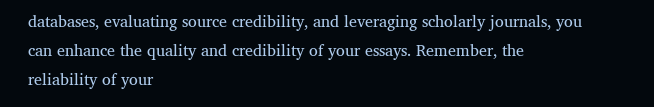databases, evaluating source credibility, and leveraging scholarly journals, you can enhance the quality and credibility of your essays. Remember, the reliability of your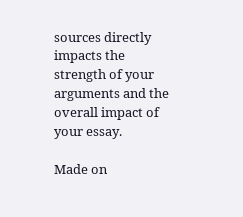sources directly impacts the strength of your arguments and the overall impact of your essay.

Made on